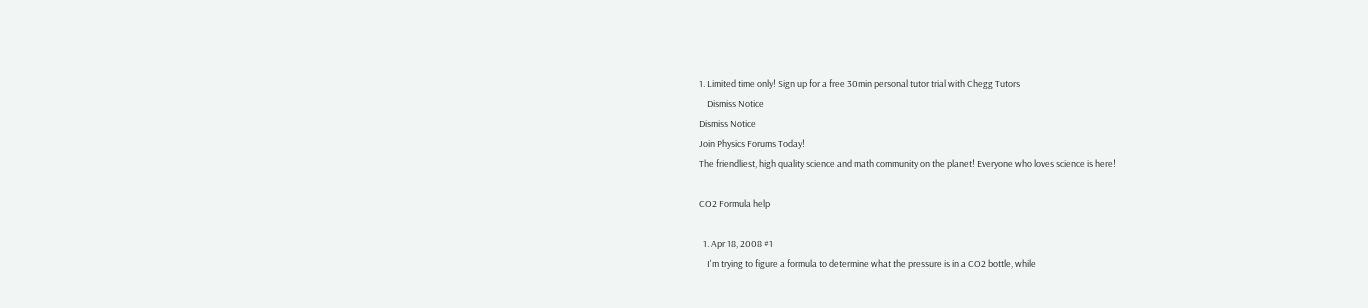1. Limited time only! Sign up for a free 30min personal tutor trial with Chegg Tutors
    Dismiss Notice
Dismiss Notice
Join Physics Forums Today!
The friendliest, high quality science and math community on the planet! Everyone who loves science is here!

CO2 Formula help

  1. Apr 18, 2008 #1
    I'm trying to figure a formula to determine what the pressure is in a CO2 bottle, while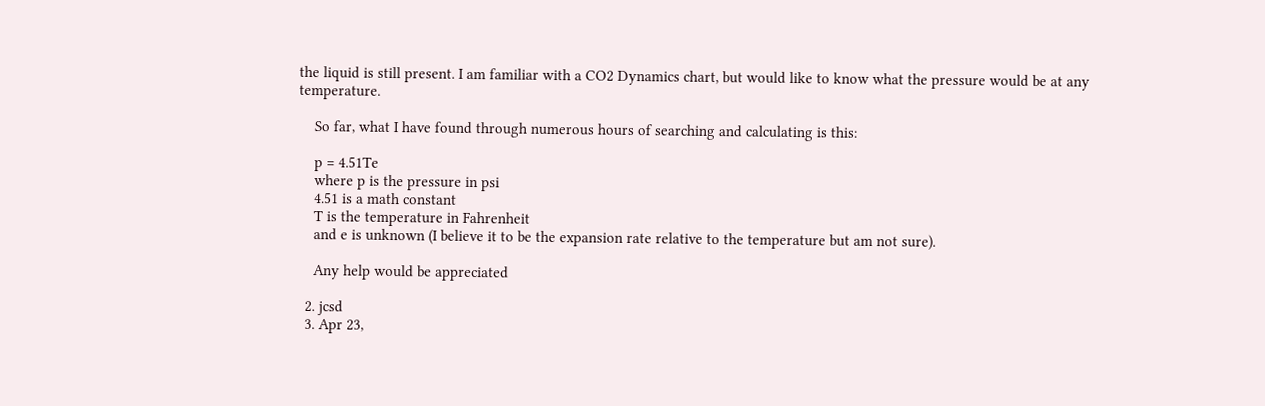the liquid is still present. I am familiar with a CO2 Dynamics chart, but would like to know what the pressure would be at any temperature.

    So far, what I have found through numerous hours of searching and calculating is this:

    p = 4.51Te
    where p is the pressure in psi
    4.51 is a math constant
    T is the temperature in Fahrenheit
    and e is unknown (I believe it to be the expansion rate relative to the temperature but am not sure).

    Any help would be appreciated

  2. jcsd
  3. Apr 23,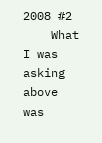2008 #2
    What I was asking above was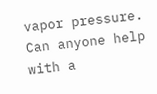vapor pressure. Can anyone help with a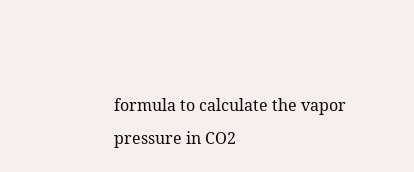formula to calculate the vapor pressure in CO2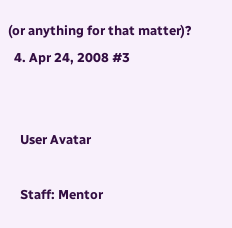(or anything for that matter)?
  4. Apr 24, 2008 #3


    User Avatar

    Staff: Mentor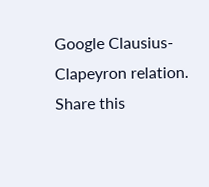Google Clausius-Clapeyron relation.
Share this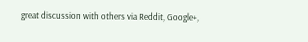great discussion with others via Reddit, Google+,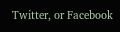Twitter, or Facebook